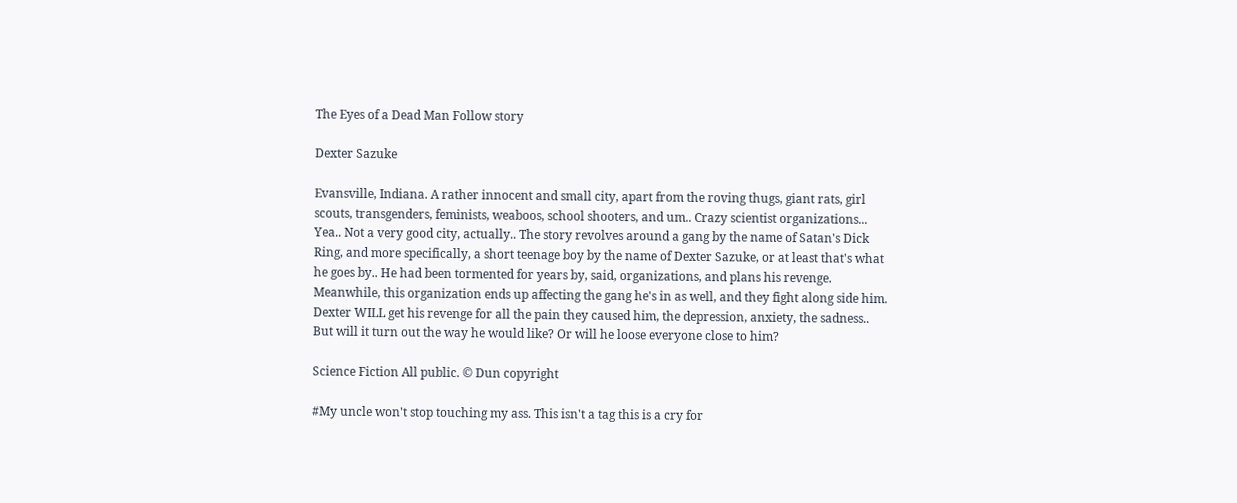The Eyes of a Dead Man Follow story

Dexter Sazuke

Evansville, Indiana. A rather innocent and small city, apart from the roving thugs, giant rats, girl scouts, transgenders, feminists, weaboos, school shooters, and um.. Crazy scientist organizations... Yea.. Not a very good city, actually.. The story revolves around a gang by the name of Satan's Dick Ring, and more specifically, a short teenage boy by the name of Dexter Sazuke, or at least that's what he goes by.. He had been tormented for years by, said, organizations, and plans his revenge. Meanwhile, this organization ends up affecting the gang he's in as well, and they fight along side him. Dexter WILL get his revenge for all the pain they caused him, the depression, anxiety, the sadness.. But will it turn out the way he would like? Or will he loose everyone close to him?

Science Fiction All public. © Dun copyright

#My uncle won't stop touching my ass. This isn't a tag this is a cry for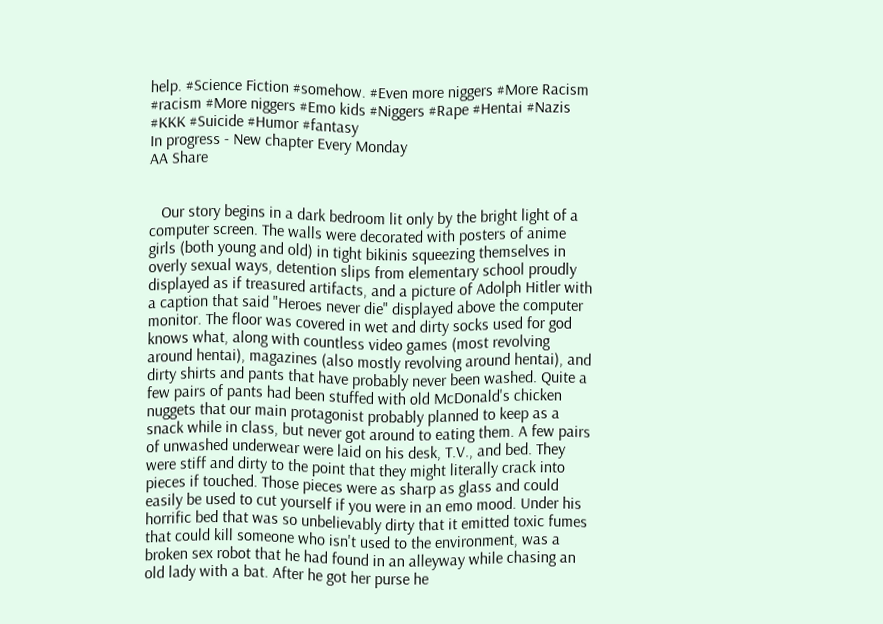help. #Science Fiction #somehow. #Even more niggers #More Racism #racism #More niggers #Emo kids #Niggers #Rape #Hentai #Nazis #KKK #Suicide #Humor #fantasy
In progress - New chapter Every Monday
AA Share


   Our story begins in a dark bedroom lit only by the bright light of a computer screen. The walls were decorated with posters of anime girls (both young and old) in tight bikinis squeezing themselves in overly sexual ways, detention slips from elementary school proudly displayed as if treasured artifacts, and a picture of Adolph Hitler with a caption that said "Heroes never die" displayed above the computer monitor. The floor was covered in wet and dirty socks used for god knows what, along with countless video games (most revolving around hentai), magazines (also mostly revolving around hentai), and dirty shirts and pants that have probably never been washed. Quite a few pairs of pants had been stuffed with old McDonald's chicken nuggets that our main protagonist probably planned to keep as a snack while in class, but never got around to eating them. A few pairs of unwashed underwear were laid on his desk, T.V., and bed. They were stiff and dirty to the point that they might literally crack into pieces if touched. Those pieces were as sharp as glass and could easily be used to cut yourself if you were in an emo mood. Under his horrific bed that was so unbelievably dirty that it emitted toxic fumes that could kill someone who isn't used to the environment, was a broken sex robot that he had found in an alleyway while chasing an old lady with a bat. After he got her purse he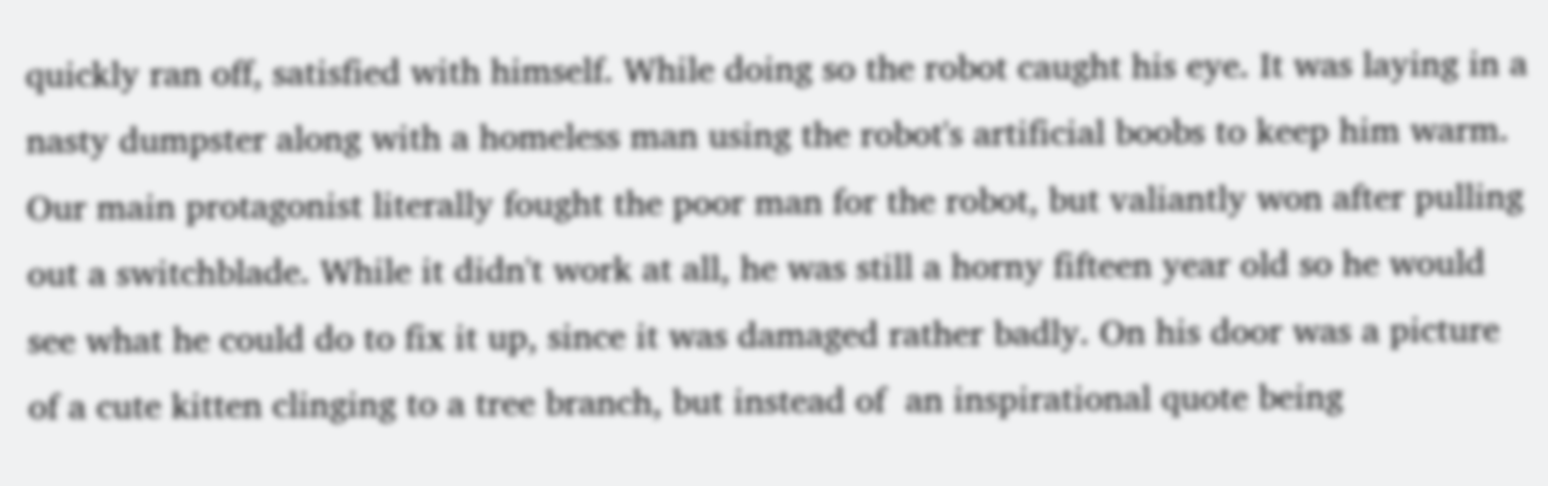quickly ran off, satisfied with himself. While doing so the robot caught his eye. It was laying in a nasty dumpster along with a homeless man using the robot's artificial boobs to keep him warm. Our main protagonist literally fought the poor man for the robot, but valiantly won after pulling out a switchblade. While it didn't work at all, he was still a horny fifteen year old so he would see what he could do to fix it up, since it was damaged rather badly. On his door was a picture of a cute kitten clinging to a tree branch, but instead of  an inspirational quote being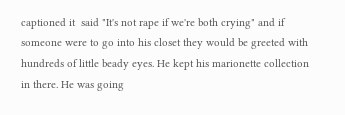captioned it  said "It's not rape if we're both crying" and if someone were to go into his closet they would be greeted with hundreds of little beady eyes. He kept his marionette collection in there. He was going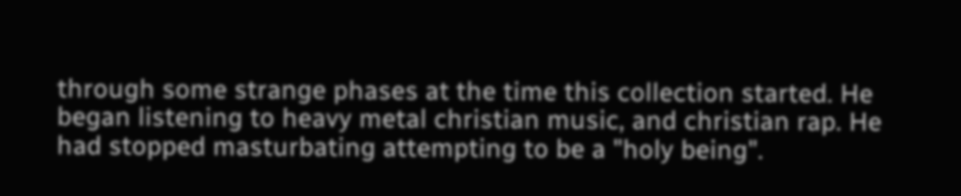through some strange phases at the time this collection started. He began listening to heavy metal christian music, and christian rap. He had stopped masturbating attempting to be a "holy being".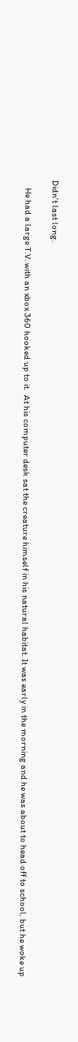Didn't last long.

    He had a large T.V. with an xbox 360 hooked up to it.  At his computer desk sat the creature himself in his natural habitat. It was early in the morning and he was about to head off to school, but he woke up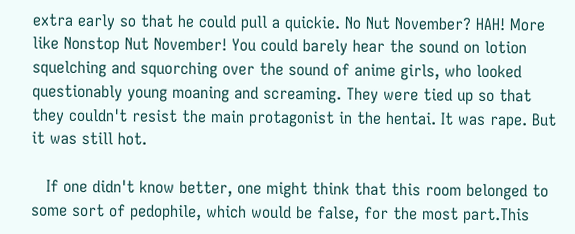extra early so that he could pull a quickie. No Nut November? HAH! More like Nonstop Nut November! You could barely hear the sound on lotion squelching and squorching over the sound of anime girls, who looked  questionably young moaning and screaming. They were tied up so that they couldn't resist the main protagonist in the hentai. It was rape. But it was still hot.

   If one didn't know better, one might think that this room belonged to some sort of pedophile, which would be false, for the most part.This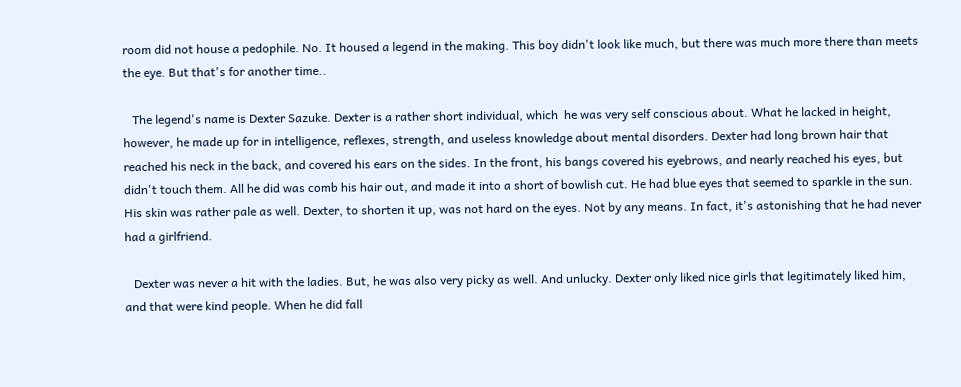room did not house a pedophile. No. It housed a legend in the making. This boy didn't look like much, but there was much more there than meets the eye. But that's for another time..

   The legend's name is Dexter Sazuke. Dexter is a rather short individual, which  he was very self conscious about. What he lacked in height, however, he made up for in intelligence, reflexes, strength, and useless knowledge about mental disorders. Dexter had long brown hair that reached his neck in the back, and covered his ears on the sides. In the front, his bangs covered his eyebrows, and nearly reached his eyes, but didn't touch them. All he did was comb his hair out, and made it into a short of bowlish cut. He had blue eyes that seemed to sparkle in the sun. His skin was rather pale as well. Dexter, to shorten it up, was not hard on the eyes. Not by any means. In fact, it's astonishing that he had never had a girlfriend.

   Dexter was never a hit with the ladies. But, he was also very picky as well. And unlucky. Dexter only liked nice girls that legitimately liked him, and that were kind people. When he did fall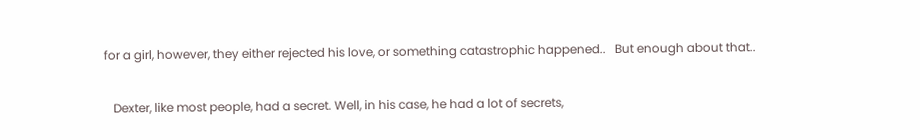for a girl, however, they either rejected his love, or something catastrophic happened..   But enough about that..

   Dexter, like most people, had a secret. Well, in his case, he had a lot of secrets,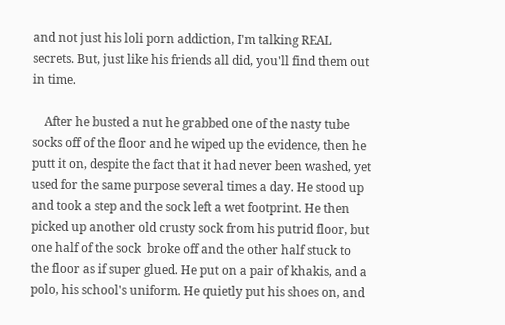and not just his loli porn addiction, I'm talking REAL secrets. But, just like his friends all did, you'll find them out in time.

    After he busted a nut he grabbed one of the nasty tube socks off of the floor and he wiped up the evidence, then he putt it on, despite the fact that it had never been washed, yet used for the same purpose several times a day. He stood up and took a step and the sock left a wet footprint. He then picked up another old crusty sock from his putrid floor, but one half of the sock  broke off and the other half stuck to the floor as if super glued. He put on a pair of khakis, and a polo, his school's uniform. He quietly put his shoes on, and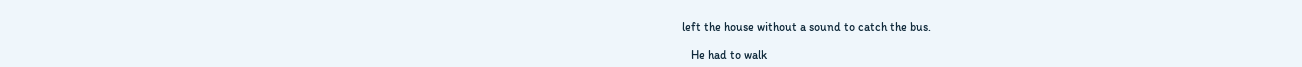left the house without a sound to catch the bus.

   He had to walk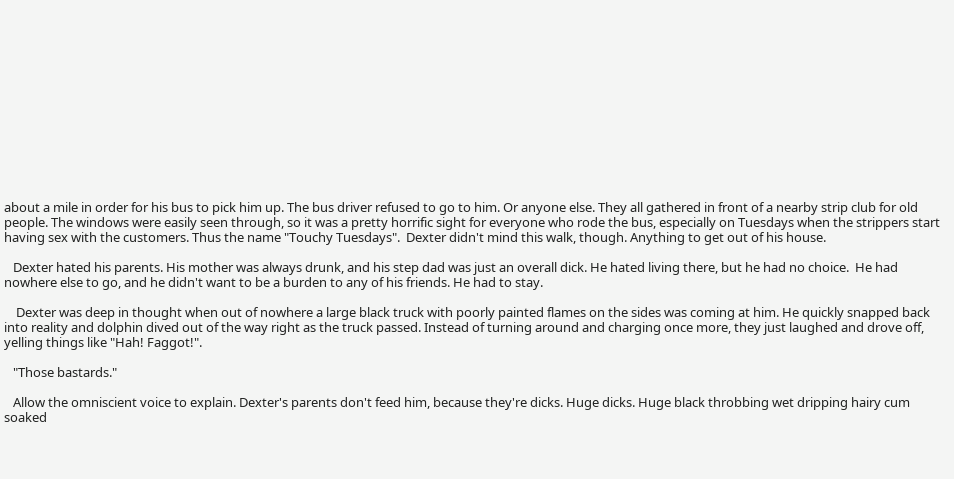about a mile in order for his bus to pick him up. The bus driver refused to go to him. Or anyone else. They all gathered in front of a nearby strip club for old people. The windows were easily seen through, so it was a pretty horrific sight for everyone who rode the bus, especially on Tuesdays when the strippers start having sex with the customers. Thus the name "Touchy Tuesdays".  Dexter didn't mind this walk, though. Anything to get out of his house.

   Dexter hated his parents. His mother was always drunk, and his step dad was just an overall dick. He hated living there, but he had no choice.  He had nowhere else to go, and he didn't want to be a burden to any of his friends. He had to stay.

    Dexter was deep in thought when out of nowhere a large black truck with poorly painted flames on the sides was coming at him. He quickly snapped back into reality and dolphin dived out of the way right as the truck passed. Instead of turning around and charging once more, they just laughed and drove off, yelling things like "Hah! Faggot!".

   "Those bastards."

   Allow the omniscient voice to explain. Dexter's parents don't feed him, because they're dicks. Huge dicks. Huge black throbbing wet dripping hairy cum soaked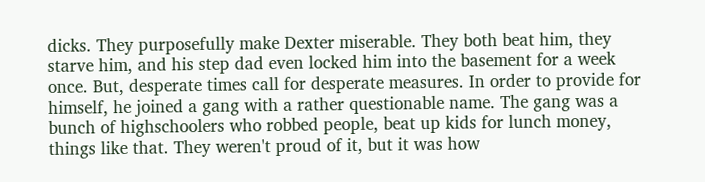dicks. They purposefully make Dexter miserable. They both beat him, they starve him, and his step dad even locked him into the basement for a week once. But, desperate times call for desperate measures. In order to provide for himself, he joined a gang with a rather questionable name. The gang was a bunch of highschoolers who robbed people, beat up kids for lunch money, things like that. They weren't proud of it, but it was how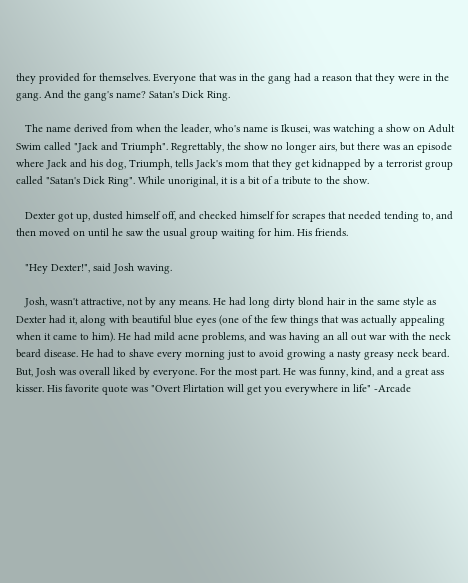they provided for themselves. Everyone that was in the gang had a reason that they were in the gang. And the gang's name? Satan's Dick Ring.

   The name derived from when the leader, who's name is Ikusei, was watching a show on Adult Swim called "Jack and Triumph". Regrettably, the show no longer airs, but there was an episode where Jack and his dog, Triumph, tells Jack's mom that they get kidnapped by a terrorist group called "Satan's Dick Ring". While unoriginal, it is a bit of a tribute to the show.

   Dexter got up, dusted himself off, and checked himself for scrapes that needed tending to, and then moved on until he saw the usual group waiting for him. His friends.

   "Hey Dexter!", said Josh waving.

   Josh, wasn't attractive, not by any means. He had long dirty blond hair in the same style as Dexter had it, along with beautiful blue eyes (one of the few things that was actually appealing when it came to him). He had mild acne problems, and was having an all out war with the neck beard disease. He had to shave every morning just to avoid growing a nasty greasy neck beard. But, Josh was overall liked by everyone. For the most part. He was funny, kind, and a great ass kisser. His favorite quote was "Overt Flirtation will get you everywhere in life" -Arcade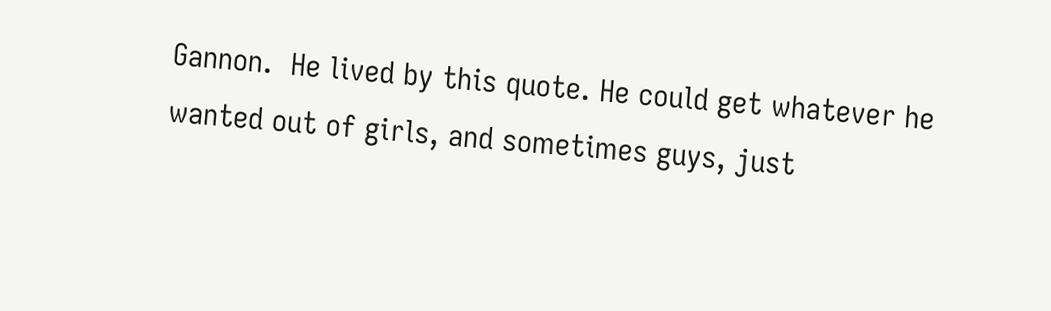Gannon.  He lived by this quote. He could get whatever he wanted out of girls, and sometimes guys, just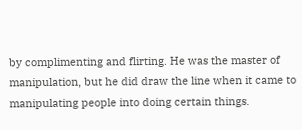by complimenting and flirting. He was the master of manipulation, but he did draw the line when it came to manipulating people into doing certain things.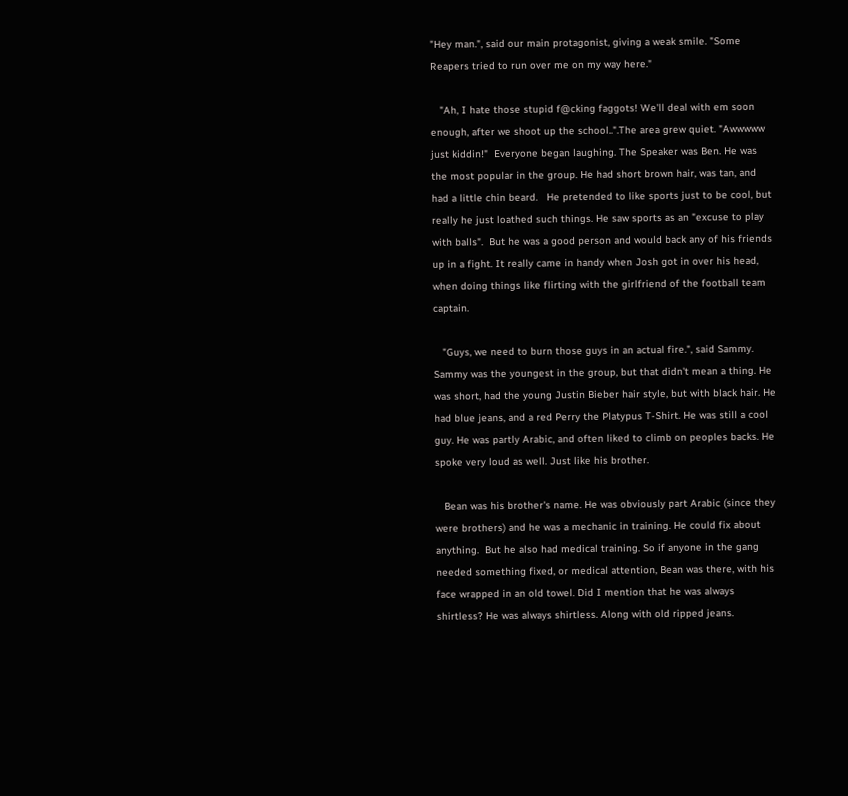"Hey man.", said our main protagonist, giving a weak smile. "Some Reapers tried to run over me on my way here."

   "Ah, I hate those stupid f@cking faggots! We'll deal with em soon enough, after we shoot up the school..".The area grew quiet. "Awwwww just kiddin!"  Everyone began laughing. The Speaker was Ben. He was the most popular in the group. He had short brown hair, was tan, and had a little chin beard.   He pretended to like sports just to be cool, but really he just loathed such things. He saw sports as an "excuse to play with balls".  But he was a good person and would back any of his friends up in a fight. It really came in handy when Josh got in over his head, when doing things like flirting with the girlfriend of the football team captain.

   "Guys, we need to burn those guys in an actual fire.", said Sammy. Sammy was the youngest in the group, but that didn't mean a thing. He was short, had the young Justin Bieber hair style, but with black hair. He had blue jeans, and a red Perry the Platypus T-Shirt. He was still a cool guy. He was partly Arabic, and often liked to climb on peoples backs. He spoke very loud as well. Just like his brother.

   Bean was his brother's name. He was obviously part Arabic (since they were brothers) and he was a mechanic in training. He could fix about anything.  But he also had medical training. So if anyone in the gang needed something fixed, or medical attention, Bean was there, with his face wrapped in an old towel. Did I mention that he was always shirtless? He was always shirtless. Along with old ripped jeans.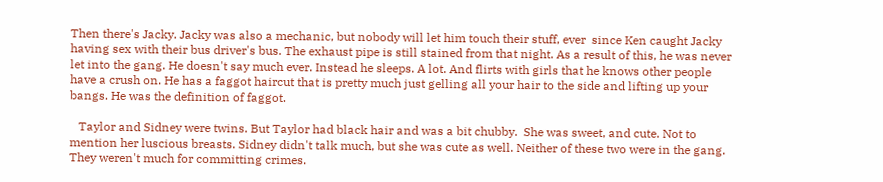Then there's Jacky. Jacky was also a mechanic, but nobody will let him touch their stuff, ever  since Ken caught Jacky having sex with their bus driver's bus. The exhaust pipe is still stained from that night. As a result of this, he was never let into the gang. He doesn't say much ever. Instead he sleeps. A lot. And flirts with girls that he knows other people have a crush on. He has a faggot haircut that is pretty much just gelling all your hair to the side and lifting up your bangs. He was the definition of faggot.

   Taylor and Sidney were twins. But Taylor had black hair and was a bit chubby.  She was sweet, and cute. Not to mention her luscious breasts. Sidney didn't talk much, but she was cute as well. Neither of these two were in the gang. They weren't much for committing crimes.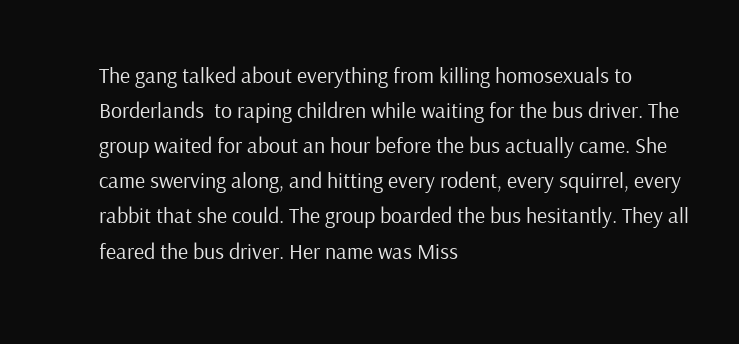The gang talked about everything from killing homosexuals to Borderlands  to raping children while waiting for the bus driver. The group waited for about an hour before the bus actually came. She came swerving along, and hitting every rodent, every squirrel, every rabbit that she could. The group boarded the bus hesitantly. They all feared the bus driver. Her name was Miss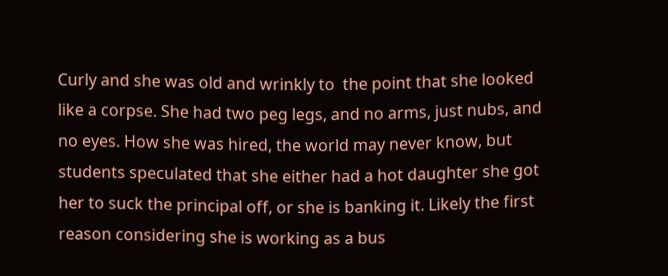Curly and she was old and wrinkly to  the point that she looked like a corpse. She had two peg legs, and no arms, just nubs, and no eyes. How she was hired, the world may never know, but students speculated that she either had a hot daughter she got her to suck the principal off, or she is banking it. Likely the first reason considering she is working as a bus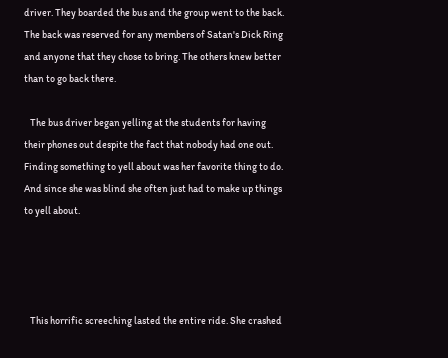driver. They boarded the bus and the group went to the back. The back was reserved for any members of Satan's Dick Ring and anyone that they chose to bring. The others knew better than to go back there.

   The bus driver began yelling at the students for having their phones out despite the fact that nobody had one out. Finding something to yell about was her favorite thing to do. And since she was blind she often just had to make up things to yell about.




   This horrific screeching lasted the entire ride. She crashed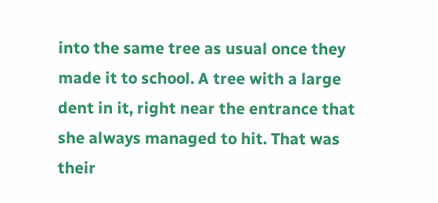into the same tree as usual once they made it to school. A tree with a large dent in it, right near the entrance that she always managed to hit. That was their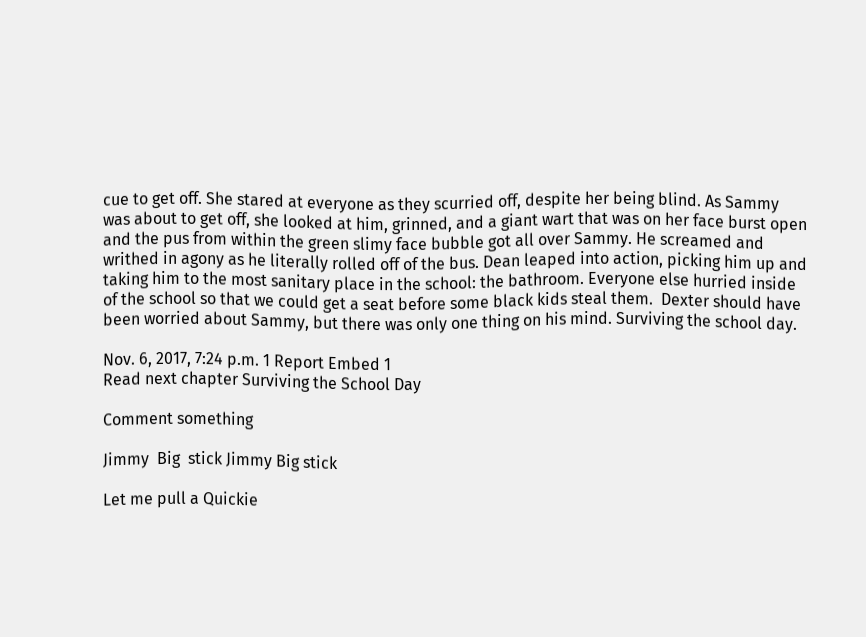cue to get off. She stared at everyone as they scurried off, despite her being blind. As Sammy was about to get off, she looked at him, grinned, and a giant wart that was on her face burst open and the pus from within the green slimy face bubble got all over Sammy. He screamed and writhed in agony as he literally rolled off of the bus. Dean leaped into action, picking him up and taking him to the most sanitary place in the school: the bathroom. Everyone else hurried inside of the school so that we could get a seat before some black kids steal them.  Dexter should have been worried about Sammy, but there was only one thing on his mind. Surviving the school day.

Nov. 6, 2017, 7:24 p.m. 1 Report Embed 1
Read next chapter Surviving the School Day

Comment something

Jimmy  Big  stick Jimmy Big stick

Let me pull a Quickie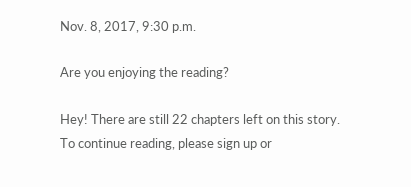Nov. 8, 2017, 9:30 p.m.

Are you enjoying the reading?

Hey! There are still 22 chapters left on this story.
To continue reading, please sign up or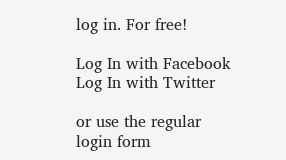log in. For free!

Log In with Facebook Log In with Twitter

or use the regular login form